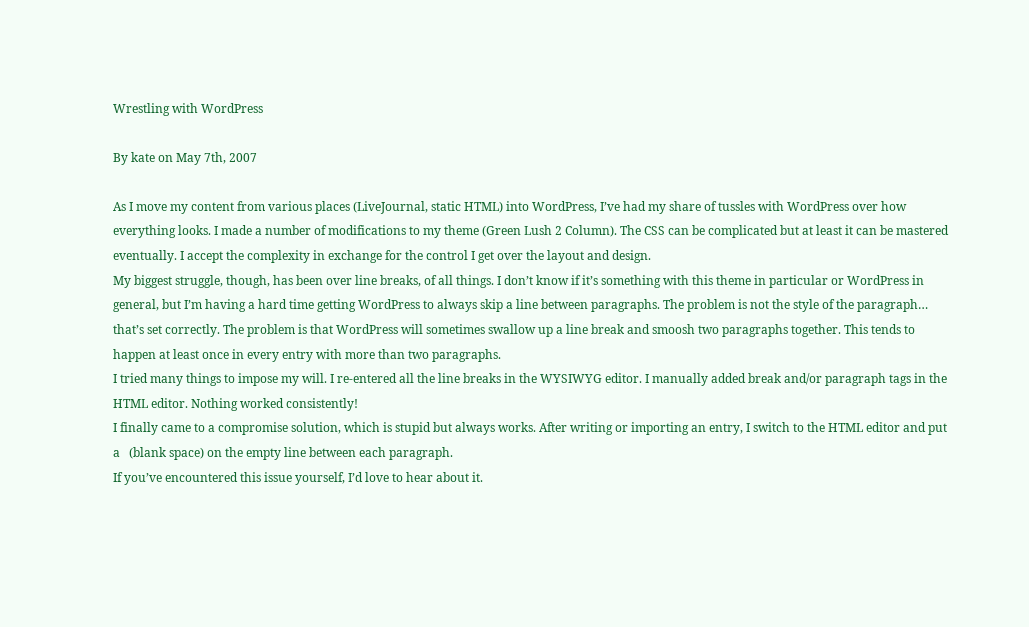Wrestling with WordPress

By kate on May 7th, 2007

As I move my content from various places (LiveJournal, static HTML) into WordPress, I’ve had my share of tussles with WordPress over how everything looks. I made a number of modifications to my theme (Green Lush 2 Column). The CSS can be complicated but at least it can be mastered eventually. I accept the complexity in exchange for the control I get over the layout and design.
My biggest struggle, though, has been over line breaks, of all things. I don’t know if it’s something with this theme in particular or WordPress in general, but I’m having a hard time getting WordPress to always skip a line between paragraphs. The problem is not the style of the paragraph… that’s set correctly. The problem is that WordPress will sometimes swallow up a line break and smoosh two paragraphs together. This tends to happen at least once in every entry with more than two paragraphs.
I tried many things to impose my will. I re-entered all the line breaks in the WYSIWYG editor. I manually added break and/or paragraph tags in the HTML editor. Nothing worked consistently!
I finally came to a compromise solution, which is stupid but always works. After writing or importing an entry, I switch to the HTML editor and put a   (blank space) on the empty line between each paragraph.
If you’ve encountered this issue yourself, I’d love to hear about it.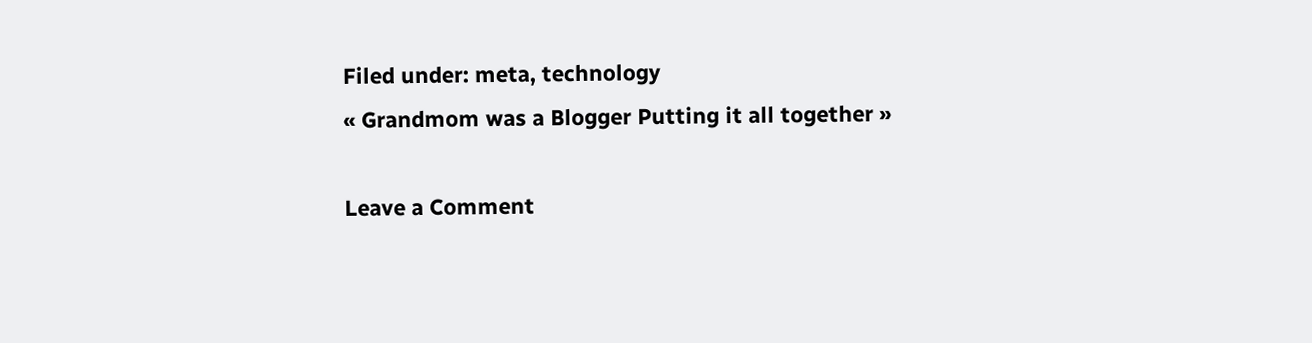Filed under: meta, technology
« Grandmom was a Blogger Putting it all together »

Leave a Comment